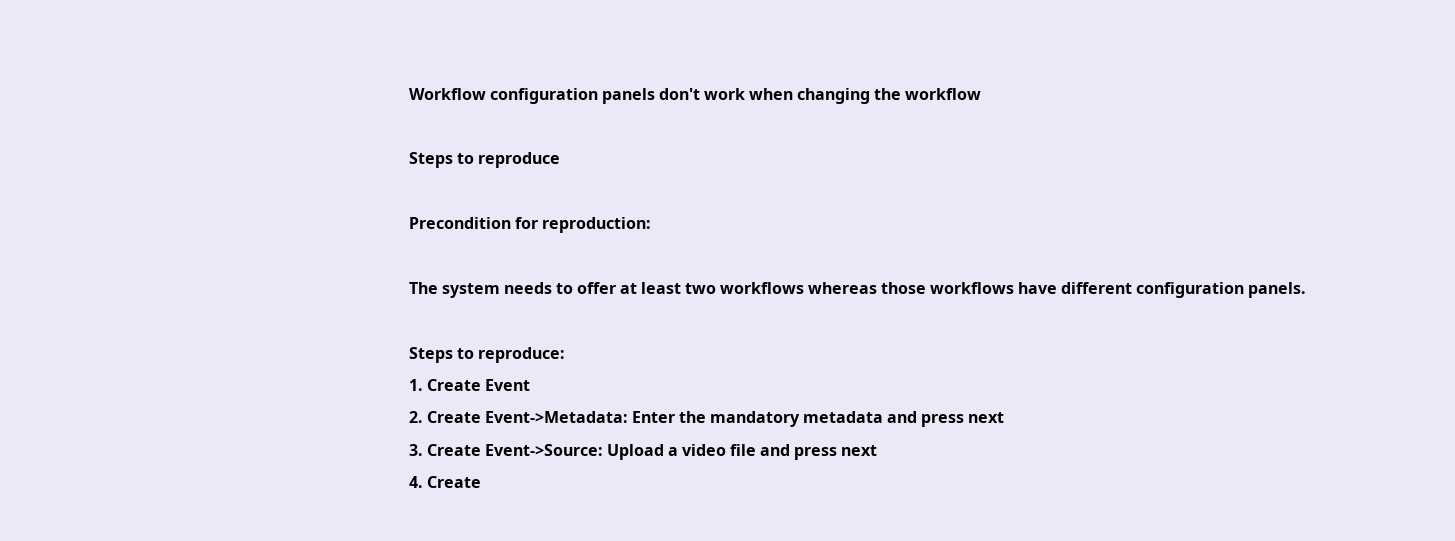Workflow configuration panels don't work when changing the workflow

Steps to reproduce

Precondition for reproduction:

The system needs to offer at least two workflows whereas those workflows have different configuration panels.

Steps to reproduce:
1. Create Event
2. Create Event->Metadata: Enter the mandatory metadata and press next
3. Create Event->Source: Upload a video file and press next
4. Create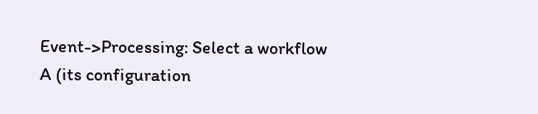Event->Processing: Select a workflow A (its configuration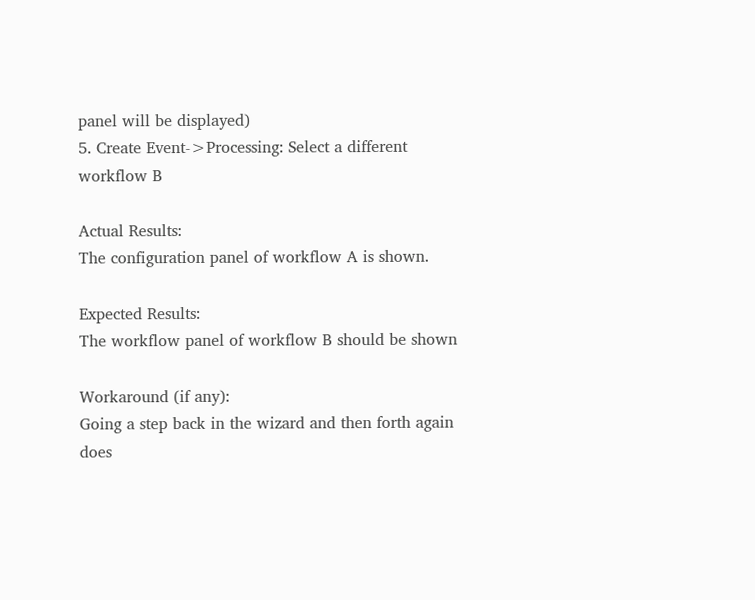panel will be displayed)
5. Create Event->Processing: Select a different workflow B

Actual Results:
The configuration panel of workflow A is shown.

Expected Results:
The workflow panel of workflow B should be shown

Workaround (if any):
Going a step back in the wizard and then forth again does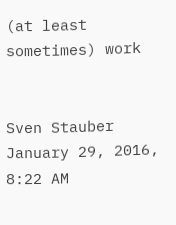(at least sometimes) work


Sven Stauber
January 29, 2016, 8:22 AM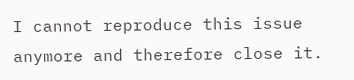I cannot reproduce this issue anymore and therefore close it.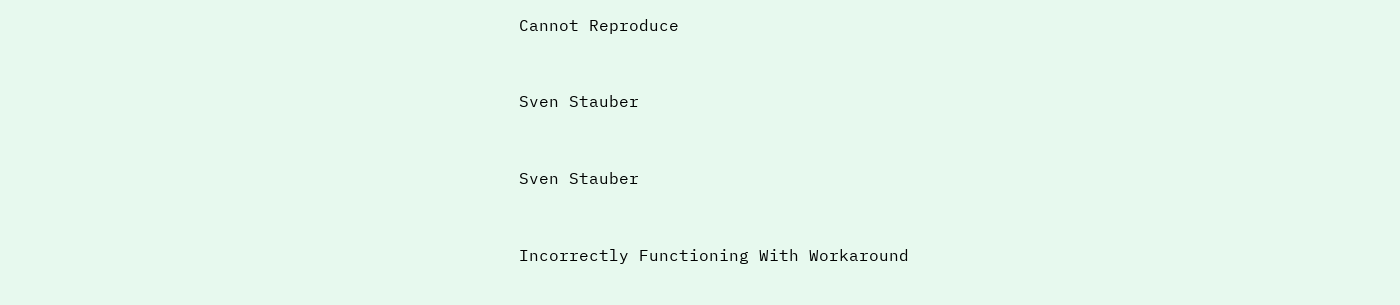Cannot Reproduce


Sven Stauber


Sven Stauber


Incorrectly Functioning With Workaround